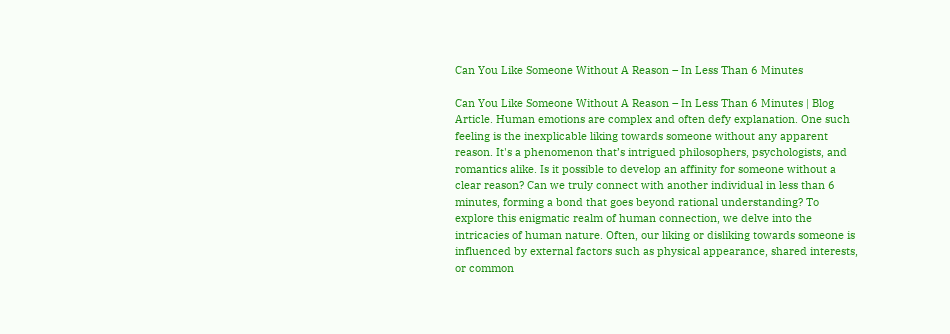Can You Like Someone Without A Reason – In Less Than 6 Minutes

Can You Like Someone Without A Reason – In Less Than 6 Minutes | Blog Article. Human emotions are complex and often defy explanation. One such feeling is the inexplicable liking towards someone without any apparent reason. It's a phenomenon that’s intrigued philosophers, psychologists, and romantics alike. Is it possible to develop an affinity for someone without a clear reason? Can we truly connect with another individual in less than 6 minutes, forming a bond that goes beyond rational understanding? To explore this enigmatic realm of human connection, we delve into the intricacies of human nature. Often, our liking or disliking towards someone is influenced by external factors such as physical appearance, shared interests, or common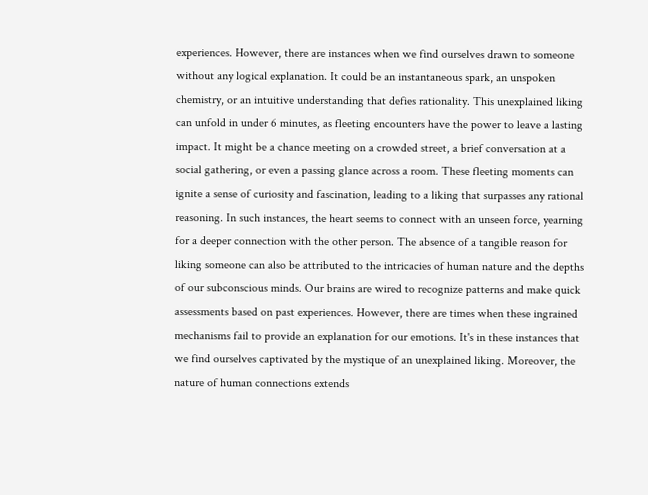experiences. However, there are instances when we find ourselves drawn to someone without any logical explanation. It could be an instantaneous spark, an unspoken chemistry, or an intuitive understanding that defies rationality. This unexplained liking can unfold in under 6 minutes, as fleeting encounters have the power to leave a lasting impact. It might be a chance meeting on a crowded street, a brief conversation at a social gathering, or even a passing glance across a room. These fleeting moments can ignite a sense of curiosity and fascination, leading to a liking that surpasses any rational reasoning. In such instances, the heart seems to connect with an unseen force, yearning for a deeper connection with the other person. The absence of a tangible reason for liking someone can also be attributed to the intricacies of human nature and the depths of our subconscious minds. Our brains are wired to recognize patterns and make quick assessments based on past experiences. However, there are times when these ingrained mechanisms fail to provide an explanation for our emotions. It's in these instances that we find ourselves captivated by the mystique of an unexplained liking. Moreover, the nature of human connections extends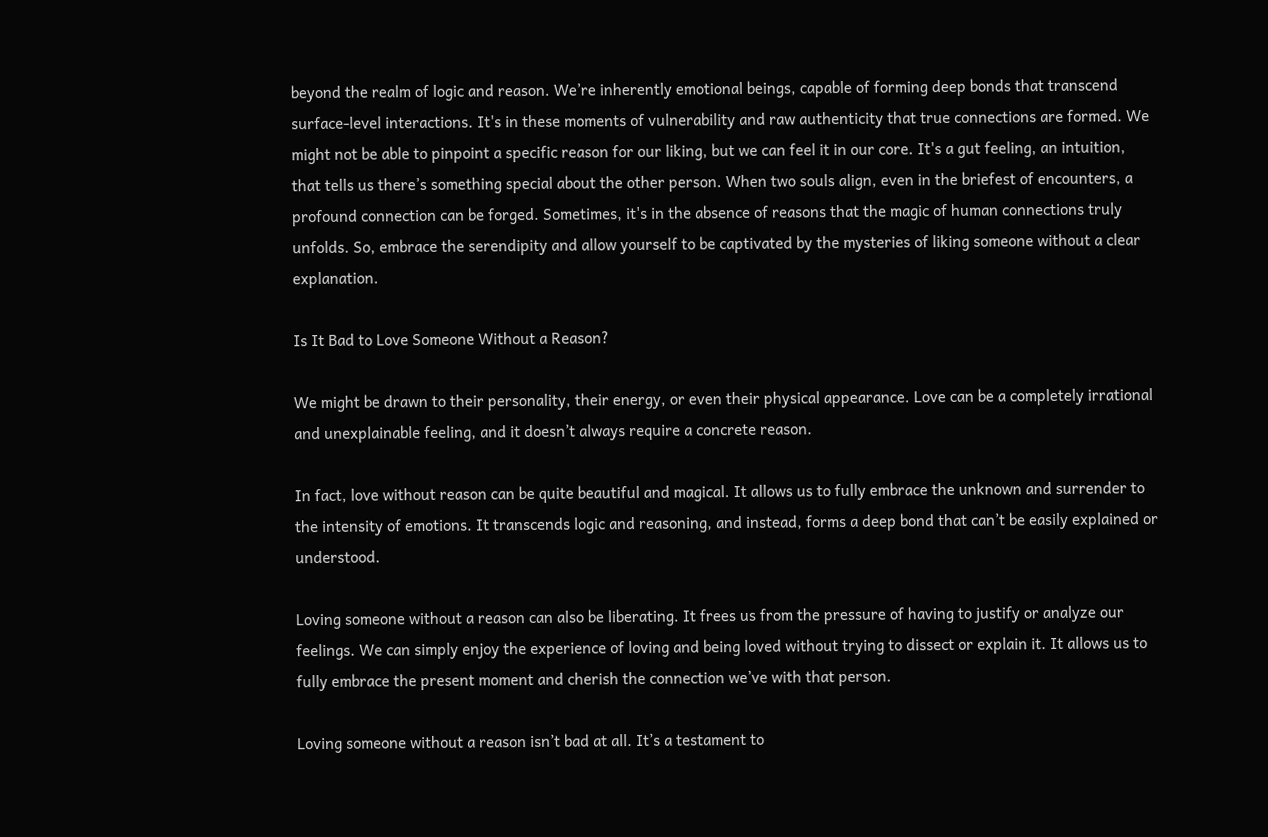beyond the realm of logic and reason. We’re inherently emotional beings, capable of forming deep bonds that transcend surface-level interactions. It's in these moments of vulnerability and raw authenticity that true connections are formed. We might not be able to pinpoint a specific reason for our liking, but we can feel it in our core. It's a gut feeling, an intuition, that tells us there’s something special about the other person. When two souls align, even in the briefest of encounters, a profound connection can be forged. Sometimes, it's in the absence of reasons that the magic of human connections truly unfolds. So, embrace the serendipity and allow yourself to be captivated by the mysteries of liking someone without a clear explanation.

Is It Bad to Love Someone Without a Reason?

We might be drawn to their personality, their energy, or even their physical appearance. Love can be a completely irrational and unexplainable feeling, and it doesn’t always require a concrete reason.

In fact, love without reason can be quite beautiful and magical. It allows us to fully embrace the unknown and surrender to the intensity of emotions. It transcends logic and reasoning, and instead, forms a deep bond that can’t be easily explained or understood.

Loving someone without a reason can also be liberating. It frees us from the pressure of having to justify or analyze our feelings. We can simply enjoy the experience of loving and being loved without trying to dissect or explain it. It allows us to fully embrace the present moment and cherish the connection we’ve with that person.

Loving someone without a reason isn’t bad at all. It’s a testament to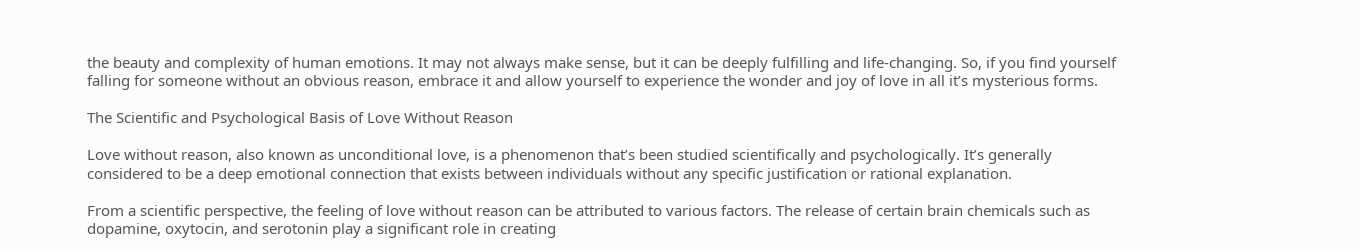the beauty and complexity of human emotions. It may not always make sense, but it can be deeply fulfilling and life-changing. So, if you find yourself falling for someone without an obvious reason, embrace it and allow yourself to experience the wonder and joy of love in all it’s mysterious forms.

The Scientific and Psychological Basis of Love Without Reason

Love without reason, also known as unconditional love, is a phenomenon that’s been studied scientifically and psychologically. It’s generally considered to be a deep emotional connection that exists between individuals without any specific justification or rational explanation.

From a scientific perspective, the feeling of love without reason can be attributed to various factors. The release of certain brain chemicals such as dopamine, oxytocin, and serotonin play a significant role in creating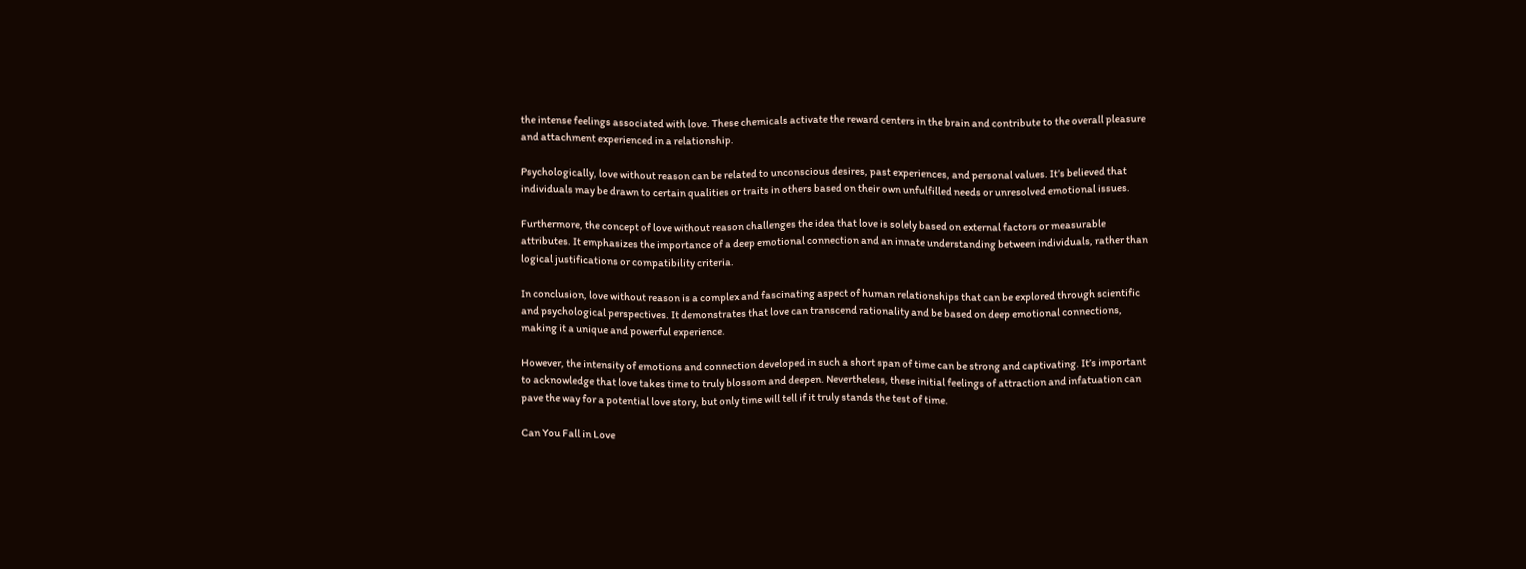the intense feelings associated with love. These chemicals activate the reward centers in the brain and contribute to the overall pleasure and attachment experienced in a relationship.

Psychologically, love without reason can be related to unconscious desires, past experiences, and personal values. It’s believed that individuals may be drawn to certain qualities or traits in others based on their own unfulfilled needs or unresolved emotional issues.

Furthermore, the concept of love without reason challenges the idea that love is solely based on external factors or measurable attributes. It emphasizes the importance of a deep emotional connection and an innate understanding between individuals, rather than logical justifications or compatibility criteria.

In conclusion, love without reason is a complex and fascinating aspect of human relationships that can be explored through scientific and psychological perspectives. It demonstrates that love can transcend rationality and be based on deep emotional connections, making it a unique and powerful experience.

However, the intensity of emotions and connection developed in such a short span of time can be strong and captivating. It’s important to acknowledge that love takes time to truly blossom and deepen. Nevertheless, these initial feelings of attraction and infatuation can pave the way for a potential love story, but only time will tell if it truly stands the test of time.

Can You Fall in Love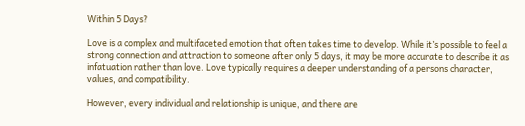Within 5 Days?

Love is a complex and multifaceted emotion that often takes time to develop. While it’s possible to feel a strong connection and attraction to someone after only 5 days, it may be more accurate to describe it as infatuation rather than love. Love typically requires a deeper understanding of a persons character, values, and compatibility.

However, every individual and relationship is unique, and there are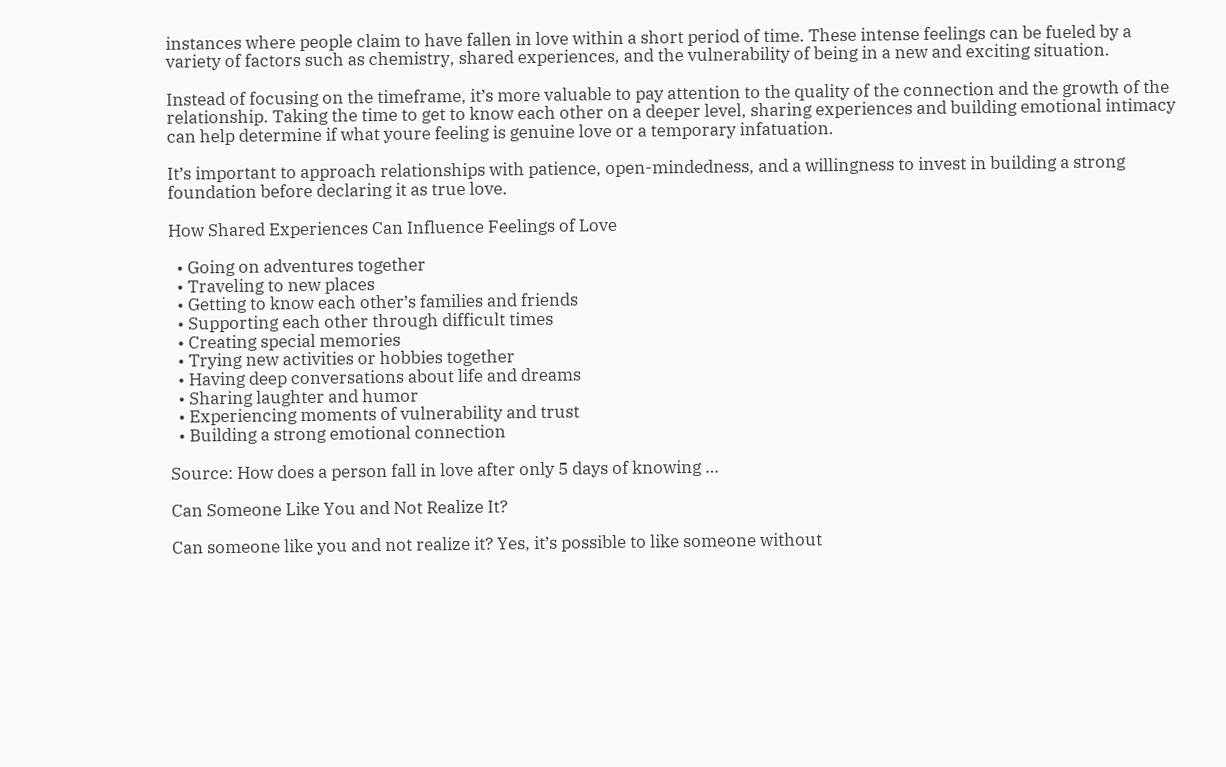instances where people claim to have fallen in love within a short period of time. These intense feelings can be fueled by a variety of factors such as chemistry, shared experiences, and the vulnerability of being in a new and exciting situation.

Instead of focusing on the timeframe, it’s more valuable to pay attention to the quality of the connection and the growth of the relationship. Taking the time to get to know each other on a deeper level, sharing experiences and building emotional intimacy can help determine if what youre feeling is genuine love or a temporary infatuation.

It’s important to approach relationships with patience, open-mindedness, and a willingness to invest in building a strong foundation before declaring it as true love.

How Shared Experiences Can Influence Feelings of Love

  • Going on adventures together
  • Traveling to new places
  • Getting to know each other’s families and friends
  • Supporting each other through difficult times
  • Creating special memories
  • Trying new activities or hobbies together
  • Having deep conversations about life and dreams
  • Sharing laughter and humor
  • Experiencing moments of vulnerability and trust
  • Building a strong emotional connection

Source: How does a person fall in love after only 5 days of knowing …

Can Someone Like You and Not Realize It?

Can someone like you and not realize it? Yes, it’s possible to like someone without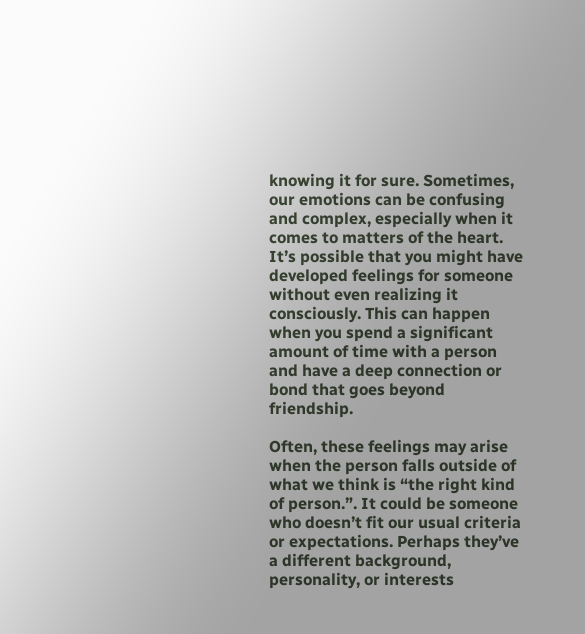knowing it for sure. Sometimes, our emotions can be confusing and complex, especially when it comes to matters of the heart. It’s possible that you might have developed feelings for someone without even realizing it consciously. This can happen when you spend a significant amount of time with a person and have a deep connection or bond that goes beyond friendship.

Often, these feelings may arise when the person falls outside of what we think is “the right kind of person.”. It could be someone who doesn’t fit our usual criteria or expectations. Perhaps they’ve a different background, personality, or interests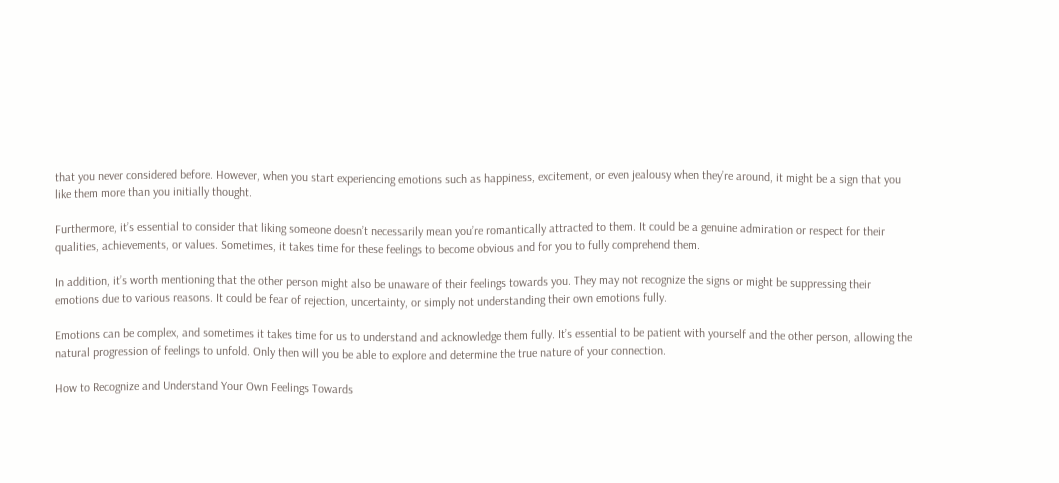that you never considered before. However, when you start experiencing emotions such as happiness, excitement, or even jealousy when they’re around, it might be a sign that you like them more than you initially thought.

Furthermore, it’s essential to consider that liking someone doesn’t necessarily mean you’re romantically attracted to them. It could be a genuine admiration or respect for their qualities, achievements, or values. Sometimes, it takes time for these feelings to become obvious and for you to fully comprehend them.

In addition, it’s worth mentioning that the other person might also be unaware of their feelings towards you. They may not recognize the signs or might be suppressing their emotions due to various reasons. It could be fear of rejection, uncertainty, or simply not understanding their own emotions fully.

Emotions can be complex, and sometimes it takes time for us to understand and acknowledge them fully. It’s essential to be patient with yourself and the other person, allowing the natural progression of feelings to unfold. Only then will you be able to explore and determine the true nature of your connection.

How to Recognize and Understand Your Own Feelings Towards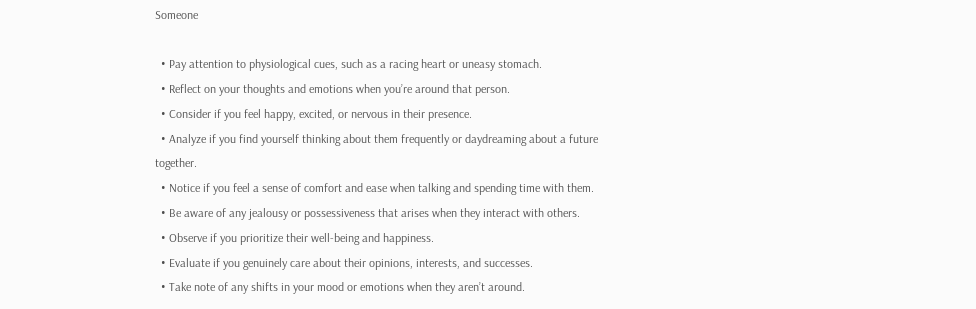Someone

  • Pay attention to physiological cues, such as a racing heart or uneasy stomach.
  • Reflect on your thoughts and emotions when you’re around that person.
  • Consider if you feel happy, excited, or nervous in their presence.
  • Analyze if you find yourself thinking about them frequently or daydreaming about a future together.
  • Notice if you feel a sense of comfort and ease when talking and spending time with them.
  • Be aware of any jealousy or possessiveness that arises when they interact with others.
  • Observe if you prioritize their well-being and happiness.
  • Evaluate if you genuinely care about their opinions, interests, and successes.
  • Take note of any shifts in your mood or emotions when they aren’t around.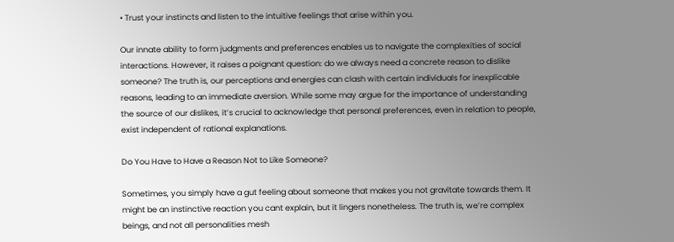• Trust your instincts and listen to the intuitive feelings that arise within you.

Our innate ability to form judgments and preferences enables us to navigate the complexities of social interactions. However, it raises a poignant question: do we always need a concrete reason to dislike someone? The truth is, our perceptions and energies can clash with certain individuals for inexplicable reasons, leading to an immediate aversion. While some may argue for the importance of understanding the source of our dislikes, it’s crucial to acknowledge that personal preferences, even in relation to people, exist independent of rational explanations.

Do You Have to Have a Reason Not to Like Someone?

Sometimes, you simply have a gut feeling about someone that makes you not gravitate towards them. It might be an instinctive reaction you cant explain, but it lingers nonetheless. The truth is, we’re complex beings, and not all personalities mesh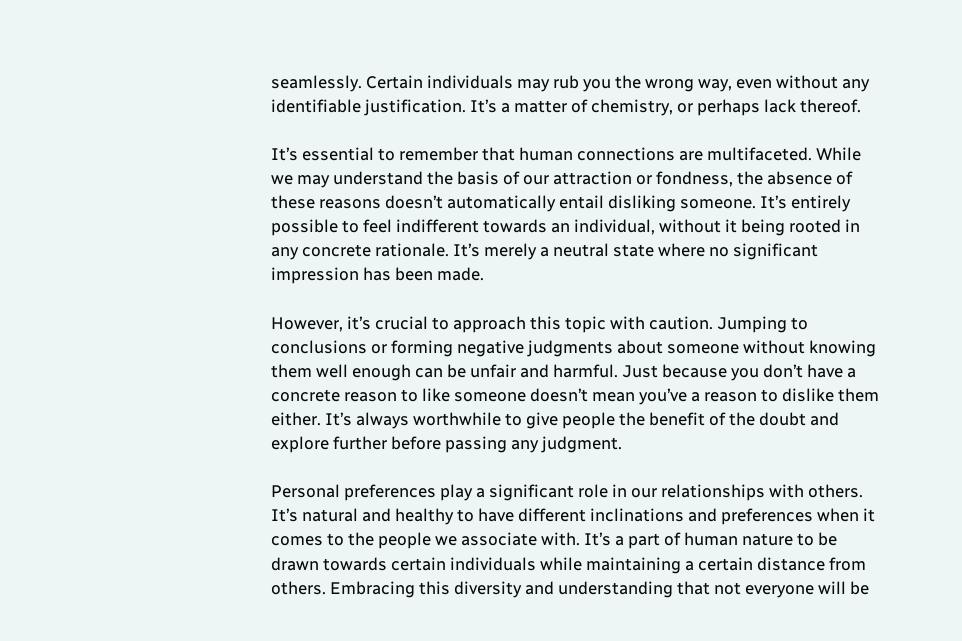seamlessly. Certain individuals may rub you the wrong way, even without any identifiable justification. It’s a matter of chemistry, or perhaps lack thereof.

It’s essential to remember that human connections are multifaceted. While we may understand the basis of our attraction or fondness, the absence of these reasons doesn’t automatically entail disliking someone. It’s entirely possible to feel indifferent towards an individual, without it being rooted in any concrete rationale. It’s merely a neutral state where no significant impression has been made.

However, it’s crucial to approach this topic with caution. Jumping to conclusions or forming negative judgments about someone without knowing them well enough can be unfair and harmful. Just because you don’t have a concrete reason to like someone doesn’t mean you’ve a reason to dislike them either. It’s always worthwhile to give people the benefit of the doubt and explore further before passing any judgment.

Personal preferences play a significant role in our relationships with others. It’s natural and healthy to have different inclinations and preferences when it comes to the people we associate with. It’s a part of human nature to be drawn towards certain individuals while maintaining a certain distance from others. Embracing this diversity and understanding that not everyone will be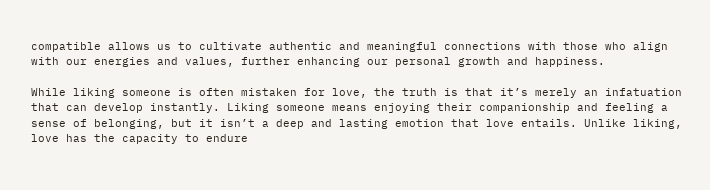compatible allows us to cultivate authentic and meaningful connections with those who align with our energies and values, further enhancing our personal growth and happiness.

While liking someone is often mistaken for love, the truth is that it’s merely an infatuation that can develop instantly. Liking someone means enjoying their companionship and feeling a sense of belonging, but it isn’t a deep and lasting emotion that love entails. Unlike liking, love has the capacity to endure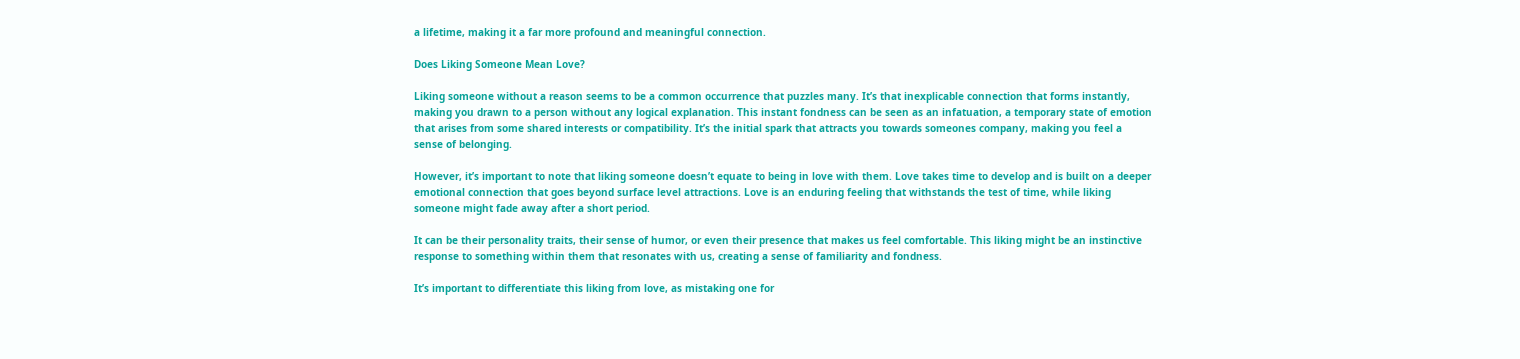a lifetime, making it a far more profound and meaningful connection.

Does Liking Someone Mean Love?

Liking someone without a reason seems to be a common occurrence that puzzles many. It’s that inexplicable connection that forms instantly, making you drawn to a person without any logical explanation. This instant fondness can be seen as an infatuation, a temporary state of emotion that arises from some shared interests or compatibility. It’s the initial spark that attracts you towards someones company, making you feel a sense of belonging.

However, it’s important to note that liking someone doesn’t equate to being in love with them. Love takes time to develop and is built on a deeper emotional connection that goes beyond surface level attractions. Love is an enduring feeling that withstands the test of time, while liking someone might fade away after a short period.

It can be their personality traits, their sense of humor, or even their presence that makes us feel comfortable. This liking might be an instinctive response to something within them that resonates with us, creating a sense of familiarity and fondness.

It’s important to differentiate this liking from love, as mistaking one for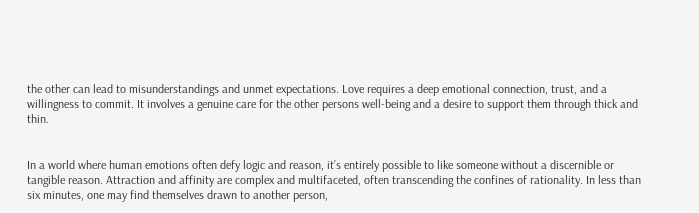the other can lead to misunderstandings and unmet expectations. Love requires a deep emotional connection, trust, and a willingness to commit. It involves a genuine care for the other persons well-being and a desire to support them through thick and thin.


In a world where human emotions often defy logic and reason, it’s entirely possible to like someone without a discernible or tangible reason. Attraction and affinity are complex and multifaceted, often transcending the confines of rationality. In less than six minutes, one may find themselves drawn to another person,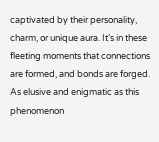captivated by their personality, charm, or unique aura. It’s in these fleeting moments that connections are formed, and bonds are forged. As elusive and enigmatic as this phenomenon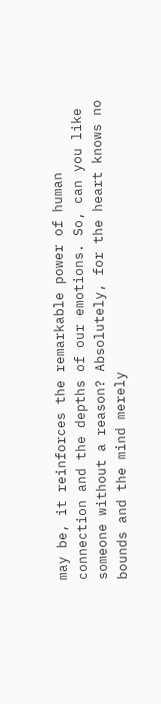may be, it reinforces the remarkable power of human connection and the depths of our emotions. So, can you like someone without a reason? Absolutely, for the heart knows no bounds and the mind merely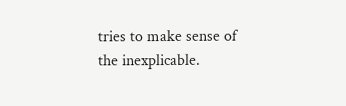tries to make sense of the inexplicable.